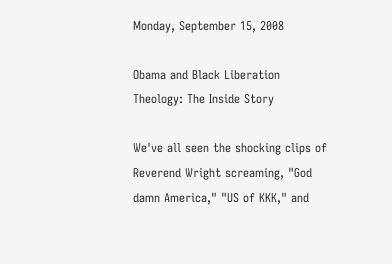Monday, September 15, 2008

Obama and Black Liberation Theology: The Inside Story

We've all seen the shocking clips of Reverend Wright screaming, "God damn America," "US of KKK," and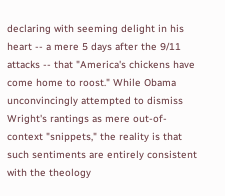declaring with seeming delight in his heart -- a mere 5 days after the 9/11 attacks -- that "America's chickens have come home to roost." While Obama unconvincingly attempted to dismiss Wright's rantings as mere out-of-context "snippets," the reality is that such sentiments are entirely consistent with the theology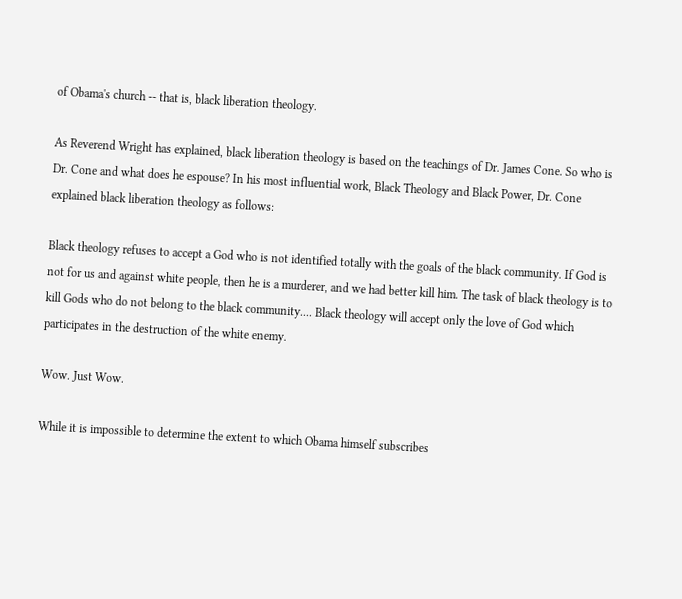of Obama's church -- that is, black liberation theology.

As Reverend Wright has explained, black liberation theology is based on the teachings of Dr. James Cone. So who is Dr. Cone and what does he espouse? In his most influential work, Black Theology and Black Power, Dr. Cone explained black liberation theology as follows:

Black theology refuses to accept a God who is not identified totally with the goals of the black community. If God is not for us and against white people, then he is a murderer, and we had better kill him. The task of black theology is to kill Gods who do not belong to the black community.... Black theology will accept only the love of God which participates in the destruction of the white enemy.

Wow. Just Wow.

While it is impossible to determine the extent to which Obama himself subscribes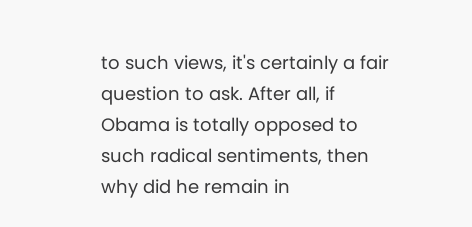to such views, it's certainly a fair question to ask. After all, if Obama is totally opposed to such radical sentiments, then why did he remain in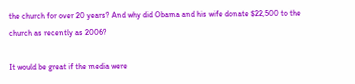the church for over 20 years? And why did Obama and his wife donate $22,500 to the church as recently as 2006?

It would be great if the media were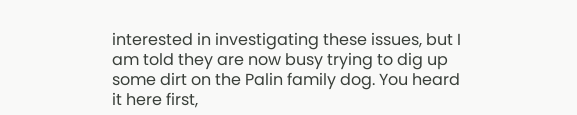interested in investigating these issues, but I am told they are now busy trying to dig up some dirt on the Palin family dog. You heard it here first,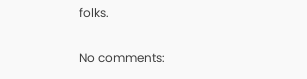folks.

No comments: